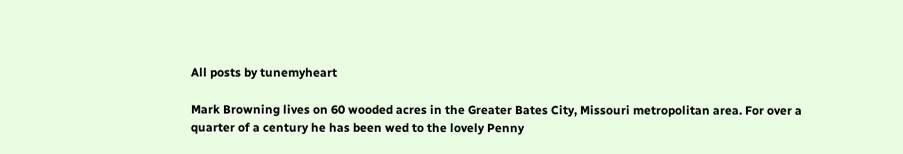All posts by tunemyheart

Mark Browning lives on 60 wooded acres in the Greater Bates City, Missouri metropolitan area. For over a quarter of a century he has been wed to the lovely Penny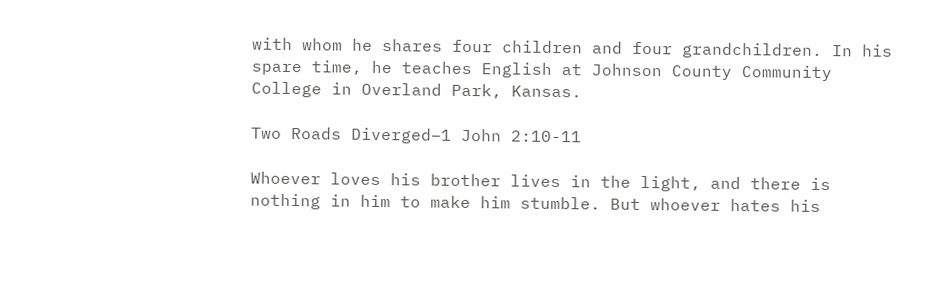with whom he shares four children and four grandchildren. In his spare time, he teaches English at Johnson County Community College in Overland Park, Kansas.

Two Roads Diverged–1 John 2:10-11

Whoever loves his brother lives in the light, and there is nothing in him to make him stumble. But whoever hates his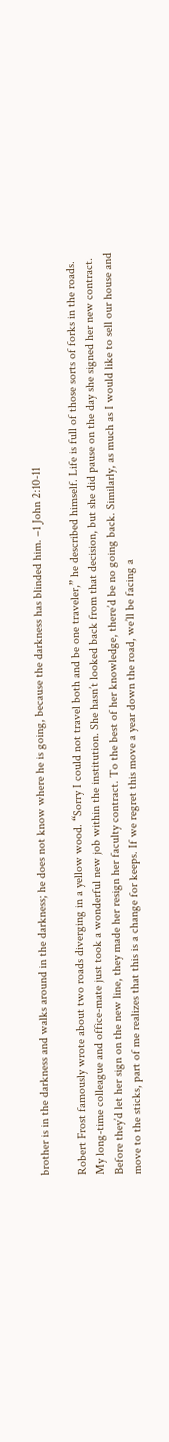brother is in the darkness and walks around in the darkness; he does not know where he is going, because the darkness has blinded him. –1 John 2:10-11

Robert Frost famously wrote about two roads diverging in a yellow wood. “Sorry I could not travel both and be one traveler,” he described himself. Life is full of those sorts of forks in the roads. My long-time colleague and office-mate just took a wonderful new job within the institution. She hasn’t looked back from that decision, but she did pause on the day she signed her new contract. Before they’d let her sign on the new line, they made her resign her faculty contract. To the best of her knowledge, there’d be no going back. Similarly, as much as I would like to sell our house and move to the sticks, part of me realizes that this is a change for keeps. If we regret this move a year down the road, we’ll be facing a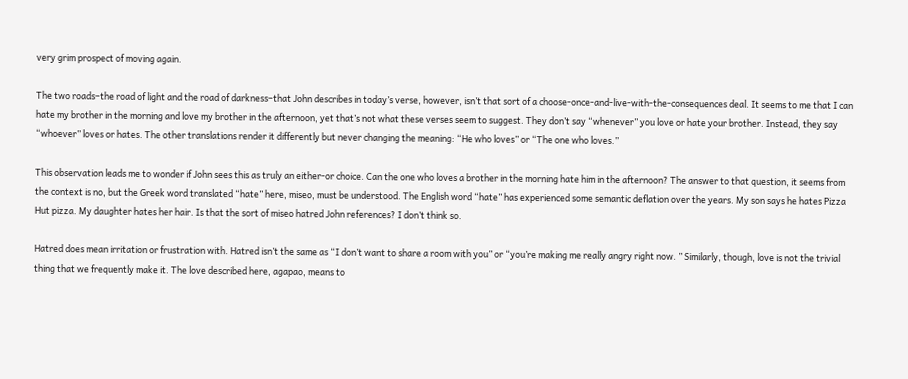very grim prospect of moving again.

The two roads–the road of light and the road of darkness–that John describes in today’s verse, however, isn’t that sort of a choose-once-and-live-with-the-consequences deal. It seems to me that I can hate my brother in the morning and love my brother in the afternoon, yet that’s not what these verses seem to suggest. They don’t say “whenever” you love or hate your brother. Instead, they say “whoever” loves or hates. The other translations render it differently but never changing the meaning: “He who loves” or “The one who loves.”

This observation leads me to wonder if John sees this as truly an either-or choice. Can the one who loves a brother in the morning hate him in the afternoon? The answer to that question, it seems from the context is no, but the Greek word translated “hate” here, miseo, must be understood. The English word “hate” has experienced some semantic deflation over the years. My son says he hates Pizza Hut pizza. My daughter hates her hair. Is that the sort of miseo hatred John references? I don’t think so.

Hatred does mean irritation or frustration with. Hatred isn’t the same as “I don’t want to share a room with you” or “you’re making me really angry right now. ” Similarly, though, love is not the trivial thing that we frequently make it. The love described here, agapao, means to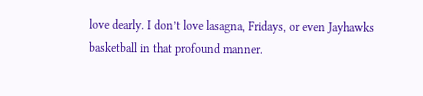love dearly. I don’t love lasagna, Fridays, or even Jayhawks basketball in that profound manner.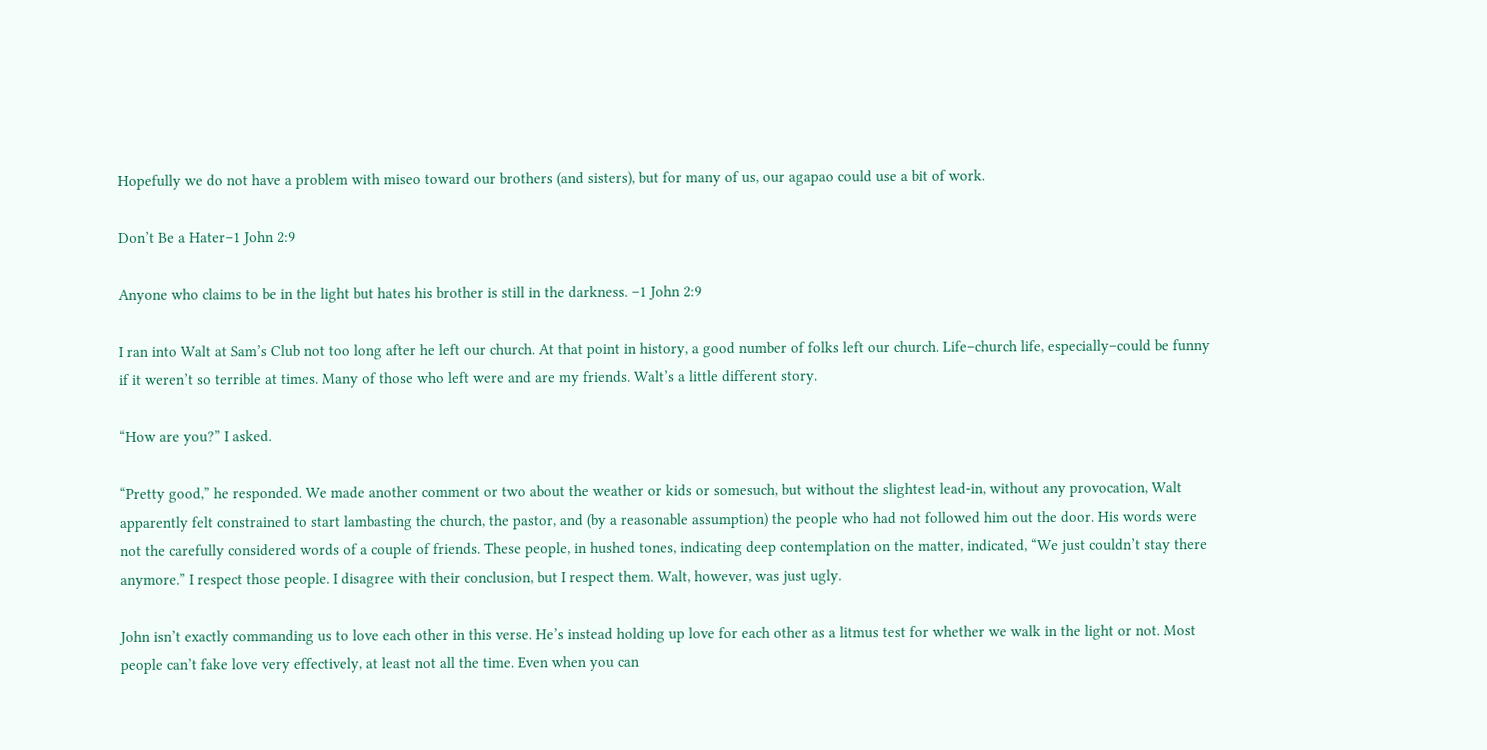Hopefully we do not have a problem with miseo toward our brothers (and sisters), but for many of us, our agapao could use a bit of work.

Don’t Be a Hater–1 John 2:9

Anyone who claims to be in the light but hates his brother is still in the darkness. –1 John 2:9

I ran into Walt at Sam’s Club not too long after he left our church. At that point in history, a good number of folks left our church. Life–church life, especially–could be funny if it weren’t so terrible at times. Many of those who left were and are my friends. Walt’s a little different story.

“How are you?” I asked.

“Pretty good,” he responded. We made another comment or two about the weather or kids or somesuch, but without the slightest lead-in, without any provocation, Walt apparently felt constrained to start lambasting the church, the pastor, and (by a reasonable assumption) the people who had not followed him out the door. His words were not the carefully considered words of a couple of friends. These people, in hushed tones, indicating deep contemplation on the matter, indicated, “We just couldn’t stay there anymore.” I respect those people. I disagree with their conclusion, but I respect them. Walt, however, was just ugly.

John isn’t exactly commanding us to love each other in this verse. He’s instead holding up love for each other as a litmus test for whether we walk in the light or not. Most people can’t fake love very effectively, at least not all the time. Even when you can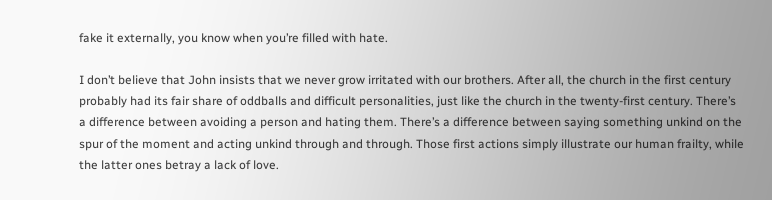fake it externally, you know when you’re filled with hate.

I don’t believe that John insists that we never grow irritated with our brothers. After all, the church in the first century probably had its fair share of oddballs and difficult personalities, just like the church in the twenty-first century. There’s a difference between avoiding a person and hating them. There’s a difference between saying something unkind on the spur of the moment and acting unkind through and through. Those first actions simply illustrate our human frailty, while the latter ones betray a lack of love.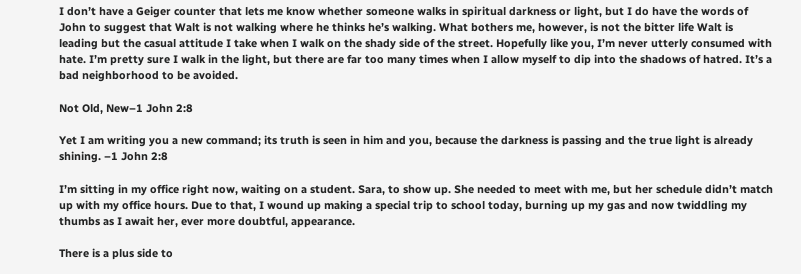I don’t have a Geiger counter that lets me know whether someone walks in spiritual darkness or light, but I do have the words of John to suggest that Walt is not walking where he thinks he’s walking. What bothers me, however, is not the bitter life Walt is leading but the casual attitude I take when I walk on the shady side of the street. Hopefully like you, I’m never utterly consumed with hate. I’m pretty sure I walk in the light, but there are far too many times when I allow myself to dip into the shadows of hatred. It’s a bad neighborhood to be avoided.

Not Old, New–1 John 2:8

Yet I am writing you a new command; its truth is seen in him and you, because the darkness is passing and the true light is already shining. –1 John 2:8

I’m sitting in my office right now, waiting on a student. Sara, to show up. She needed to meet with me, but her schedule didn’t match up with my office hours. Due to that, I wound up making a special trip to school today, burning up my gas and now twiddling my thumbs as I await her, ever more doubtful, appearance.

There is a plus side to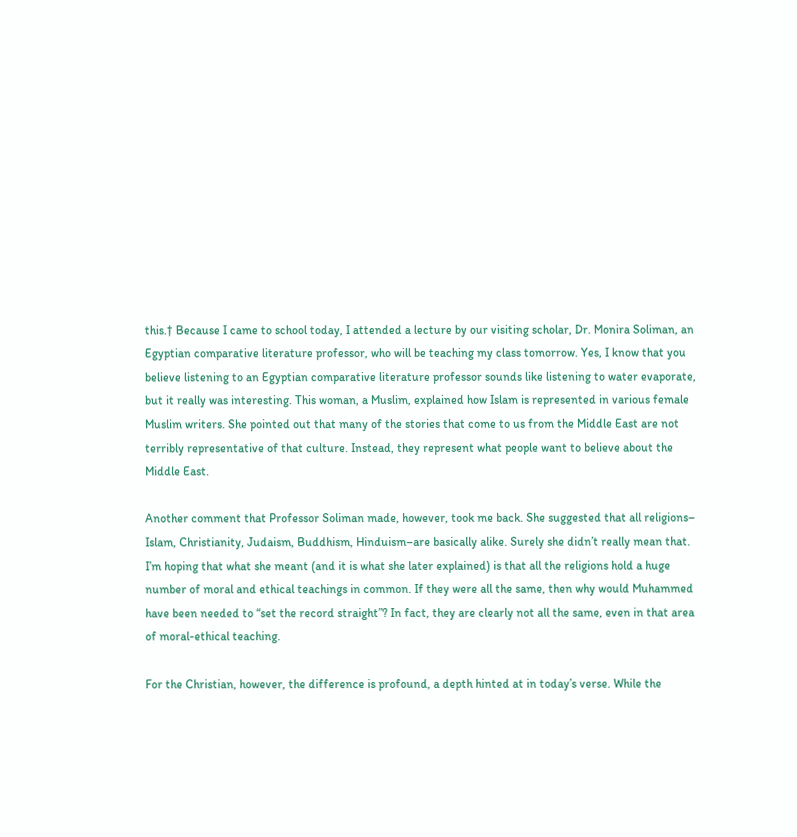this.† Because I came to school today, I attended a lecture by our visiting scholar, Dr. Monira Soliman, an Egyptian comparative literature professor, who will be teaching my class tomorrow. Yes, I know that you believe listening to an Egyptian comparative literature professor sounds like listening to water evaporate, but it really was interesting. This woman, a Muslim, explained how Islam is represented in various female Muslim writers. She pointed out that many of the stories that come to us from the Middle East are not terribly representative of that culture. Instead, they represent what people want to believe about the Middle East.

Another comment that Professor Soliman made, however, took me back. She suggested that all religions– Islam, Christianity, Judaism, Buddhism, Hinduism–are basically alike. Surely she didn’t really mean that. I’m hoping that what she meant (and it is what she later explained) is that all the religions hold a huge number of moral and ethical teachings in common. If they were all the same, then why would Muhammed have been needed to “set the record straight”? In fact, they are clearly not all the same, even in that area of moral-ethical teaching.

For the Christian, however, the difference is profound, a depth hinted at in today’s verse. While the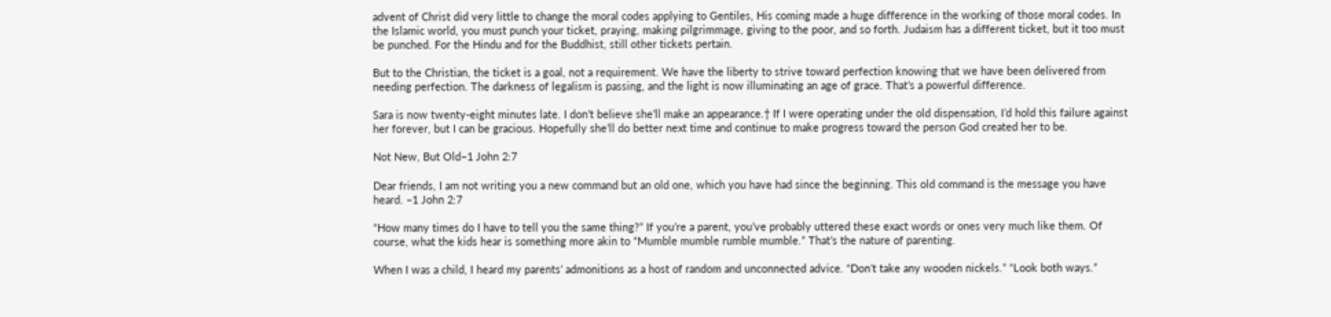advent of Christ did very little to change the moral codes applying to Gentiles, His coming made a huge difference in the working of those moral codes. In the Islamic world, you must punch your ticket, praying, making pilgrimmage, giving to the poor, and so forth. Judaism has a different ticket, but it too must be punched. For the Hindu and for the Buddhist, still other tickets pertain.

But to the Christian, the ticket is a goal, not a requirement. We have the liberty to strive toward perfection knowing that we have been delivered from needing perfection. The darkness of legalism is passing, and the light is now illuminating an age of grace. That’s a powerful difference.

Sara is now twenty-eight minutes late. I don’t believe she’ll make an appearance.† If I were operating under the old dispensation, I’d hold this failure against her forever, but I can be gracious. Hopefully she’ll do better next time and continue to make progress toward the person God created her to be.

Not New, But Old–1 John 2:7

Dear friends, I am not writing you a new command but an old one, which you have had since the beginning. This old command is the message you have heard. –1 John 2:7

“How many times do I have to tell you the same thing?” If you’re a parent, you’ve probably uttered these exact words or ones very much like them. Of course, what the kids hear is something more akin to “Mumble mumble rumble mumble.” That’s the nature of parenting.

When I was a child, I heard my parents’ admonitions as a host of random and unconnected advice. “Don’t take any wooden nickels.” “Look both ways.”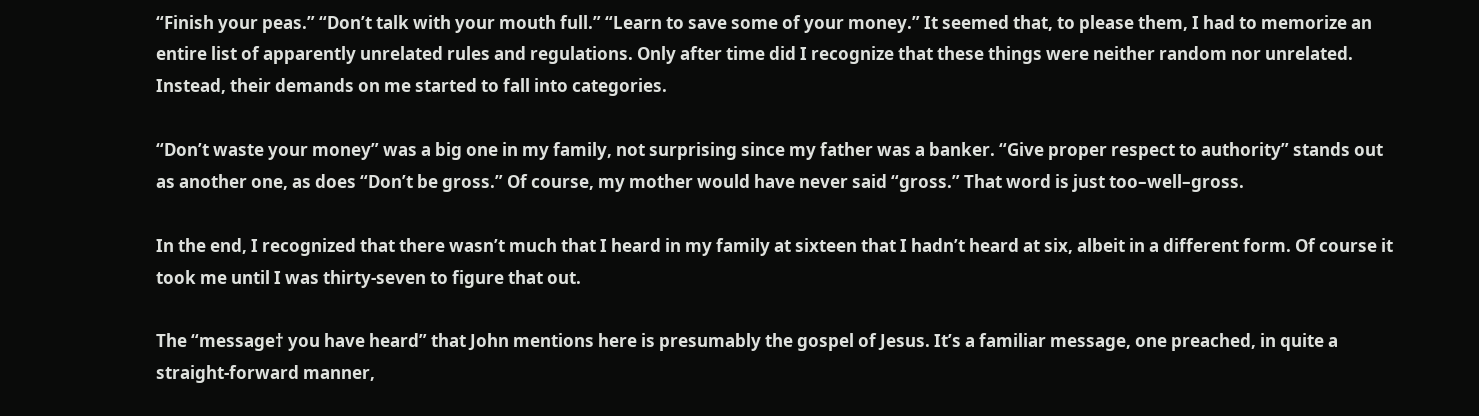“Finish your peas.” “Don’t talk with your mouth full.” “Learn to save some of your money.” It seemed that, to please them, I had to memorize an entire list of apparently unrelated rules and regulations. Only after time did I recognize that these things were neither random nor unrelated. Instead, their demands on me started to fall into categories.

“Don’t waste your money” was a big one in my family, not surprising since my father was a banker. “Give proper respect to authority” stands out as another one, as does “Don’t be gross.” Of course, my mother would have never said “gross.” That word is just too–well–gross.

In the end, I recognized that there wasn’t much that I heard in my family at sixteen that I hadn’t heard at six, albeit in a different form. Of course it took me until I was thirty-seven to figure that out.

The “message† you have heard” that John mentions here is presumably the gospel of Jesus. It’s a familiar message, one preached, in quite a straight-forward manner,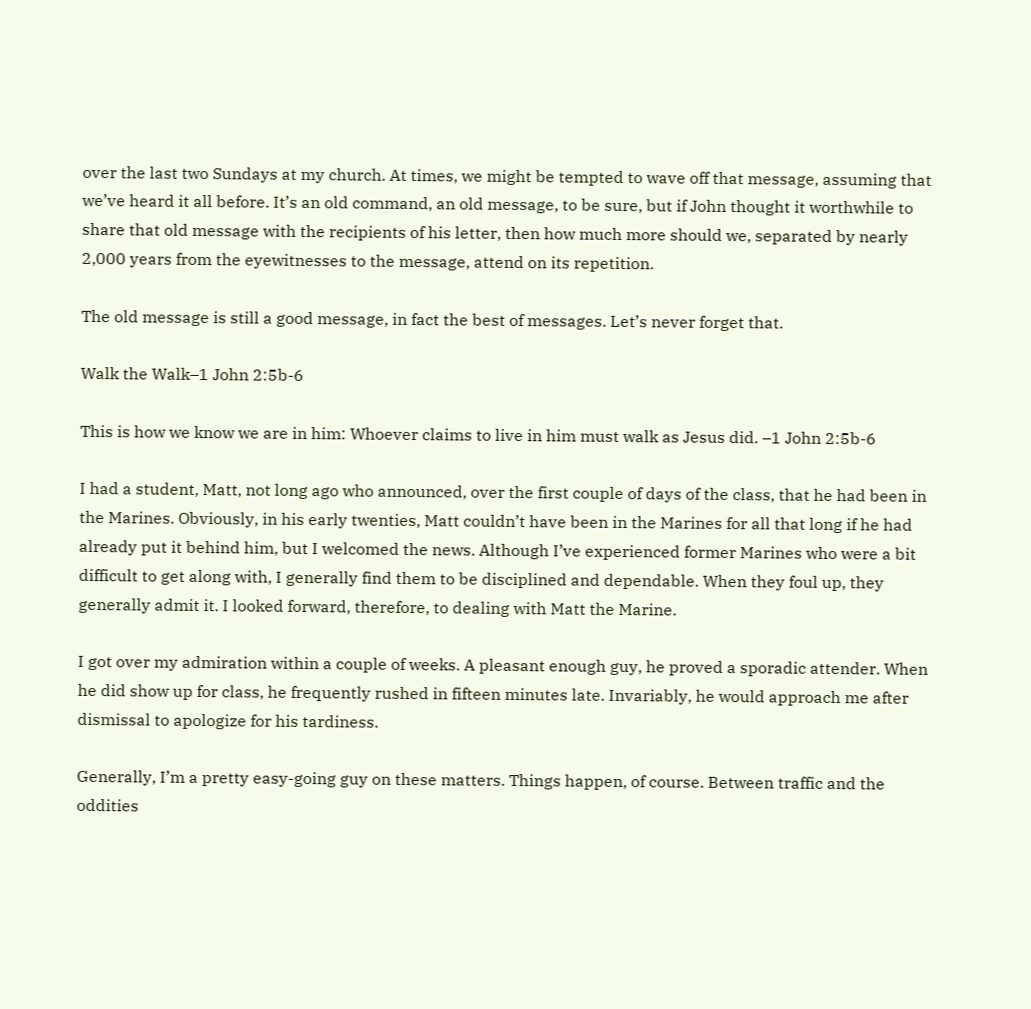over the last two Sundays at my church. At times, we might be tempted to wave off that message, assuming that we’ve heard it all before. It’s an old command, an old message, to be sure, but if John thought it worthwhile to share that old message with the recipients of his letter, then how much more should we, separated by nearly 2,000 years from the eyewitnesses to the message, attend on its repetition.

The old message is still a good message, in fact the best of messages. Let’s never forget that.

Walk the Walk–1 John 2:5b-6

This is how we know we are in him: Whoever claims to live in him must walk as Jesus did. –1 John 2:5b-6

I had a student, Matt, not long ago who announced, over the first couple of days of the class, that he had been in the Marines. Obviously, in his early twenties, Matt couldn’t have been in the Marines for all that long if he had already put it behind him, but I welcomed the news. Although I’ve experienced former Marines who were a bit difficult to get along with, I generally find them to be disciplined and dependable. When they foul up, they generally admit it. I looked forward, therefore, to dealing with Matt the Marine.

I got over my admiration within a couple of weeks. A pleasant enough guy, he proved a sporadic attender. When he did show up for class, he frequently rushed in fifteen minutes late. Invariably, he would approach me after dismissal to apologize for his tardiness.

Generally, I’m a pretty easy-going guy on these matters. Things happen, of course. Between traffic and the oddities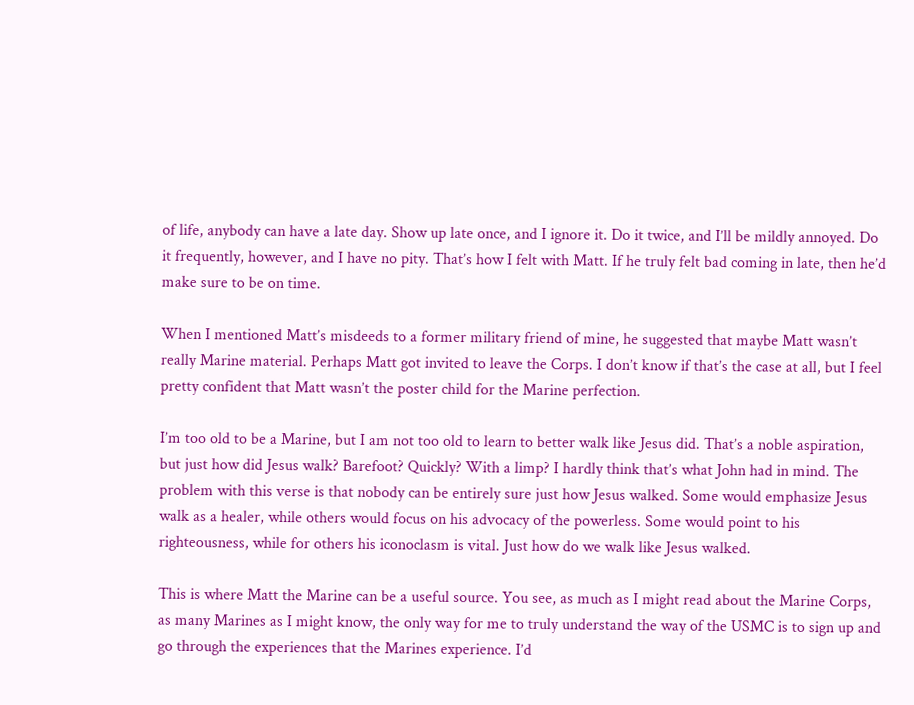of life, anybody can have a late day. Show up late once, and I ignore it. Do it twice, and I’ll be mildly annoyed. Do it frequently, however, and I have no pity. That’s how I felt with Matt. If he truly felt bad coming in late, then he’d make sure to be on time.

When I mentioned Matt’s misdeeds to a former military friend of mine, he suggested that maybe Matt wasn’t really Marine material. Perhaps Matt got invited to leave the Corps. I don’t know if that’s the case at all, but I feel pretty confident that Matt wasn’t the poster child for the Marine perfection.

I’m too old to be a Marine, but I am not too old to learn to better walk like Jesus did. That’s a noble aspiration, but just how did Jesus walk? Barefoot? Quickly? With a limp? I hardly think that’s what John had in mind. The problem with this verse is that nobody can be entirely sure just how Jesus walked. Some would emphasize Jesus walk as a healer, while others would focus on his advocacy of the powerless. Some would point to his righteousness, while for others his iconoclasm is vital. Just how do we walk like Jesus walked.

This is where Matt the Marine can be a useful source. You see, as much as I might read about the Marine Corps, as many Marines as I might know, the only way for me to truly understand the way of the USMC is to sign up and go through the experiences that the Marines experience. I’d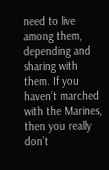need to live among them, depending and sharing with them. If you haven’t marched with the Marines, then you really don’t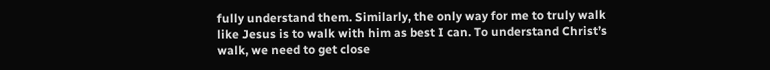fully understand them. Similarly, the only way for me to truly walk like Jesus is to walk with him as best I can. To understand Christ’s walk, we need to get close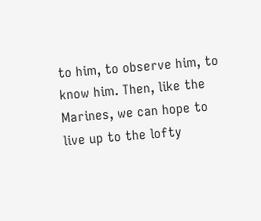to him, to observe him, to know him. Then, like the Marines, we can hope to live up to the lofty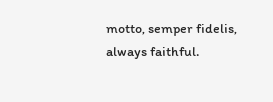motto, semper fidelis, always faithful.